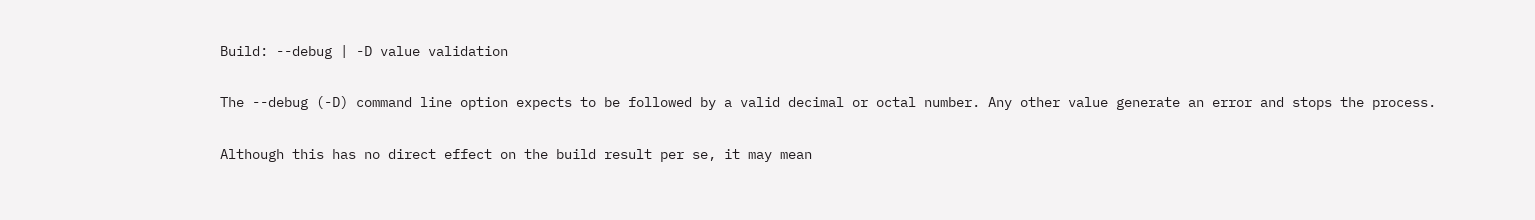Build: --debug | -D value validation

The --debug (-D) command line option expects to be followed by a valid decimal or octal number. Any other value generate an error and stops the process.

Although this has no direct effect on the build result per se, it may mean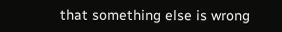that something else is wrong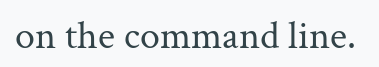on the command line.